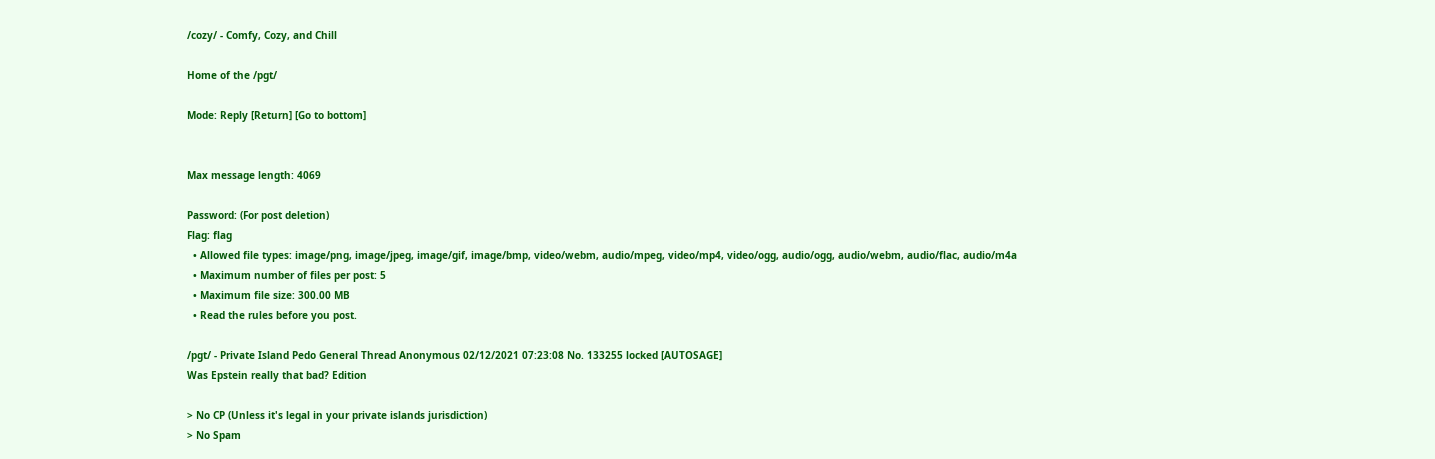/cozy/ - Comfy, Cozy, and Chill

Home of the /pgt/

Mode: Reply [Return] [Go to bottom]


Max message length: 4069

Password: (For post deletion)
Flag: flag
  • Allowed file types: image/png, image/jpeg, image/gif, image/bmp, video/webm, audio/mpeg, video/mp4, video/ogg, audio/ogg, audio/webm, audio/flac, audio/m4a
  • Maximum number of files per post: 5
  • Maximum file size: 300.00 MB
  • Read the rules before you post.

/pgt/ - Private Island Pedo General Thread Anonymous 02/12/2021 07:23:08 No. 133255 locked [AUTOSAGE]
Was Epstein really that bad? Edition

> No CP (Unless it's legal in your private islands jurisdiction)
> No Spam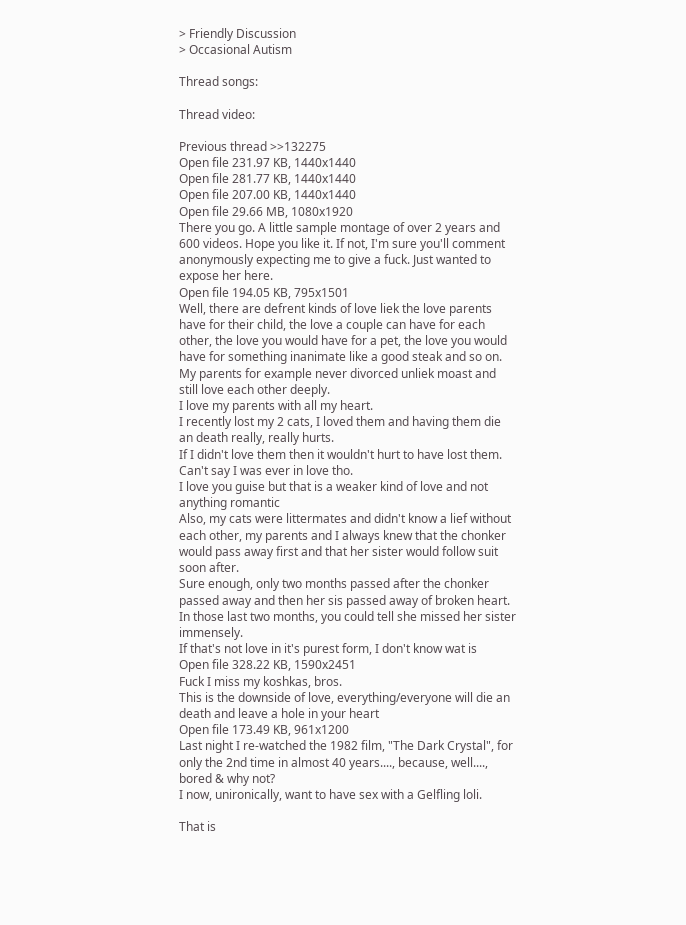> Friendly Discussion
> Occasional Autism

Thread songs:

Thread video:

Previous thread >>132275
Open file 231.97 KB, 1440x1440
Open file 281.77 KB, 1440x1440
Open file 207.00 KB, 1440x1440
Open file 29.66 MB, 1080x1920
There you go. A little sample montage of over 2 years and 600 videos. Hope you like it. If not, I'm sure you'll comment anonymously expecting me to give a fuck. Just wanted to expose her here.
Open file 194.05 KB, 795x1501
Well, there are defrent kinds of love liek the love parents have for their child, the love a couple can have for each other, the love you would have for a pet, the love you would have for something inanimate like a good steak and so on.
My parents for example never divorced unliek moast and still love each other deeply.
I love my parents with all my heart.
I recently lost my 2 cats, I loved them and having them die an death really, really hurts.
If I didn't love them then it wouldn't hurt to have lost them.
Can't say I was ever in love tho.
I love you guise but that is a weaker kind of love and not anything romantic
Also, my cats were littermates and didn't know a lief without each other, my parents and I always knew that the chonker would pass away first and that her sister would follow suit soon after.
Sure enough, only two months passed after the chonker passed away and then her sis passed away of broken heart.
In those last two months, you could tell she missed her sister immensely.
If that's not love in it's purest form, I don't know wat is
Open file 328.22 KB, 1590x2451
Fuck I miss my koshkas, bros.
This is the downside of love, everything/everyone will die an death and leave a hole in your heart
Open file 173.49 KB, 961x1200
Last night I re-watched the 1982 film, "The Dark Crystal", for only the 2nd time in almost 40 years...., because, well...., bored & why not?
I now, unironically, want to have sex with a Gelfling loli.

That is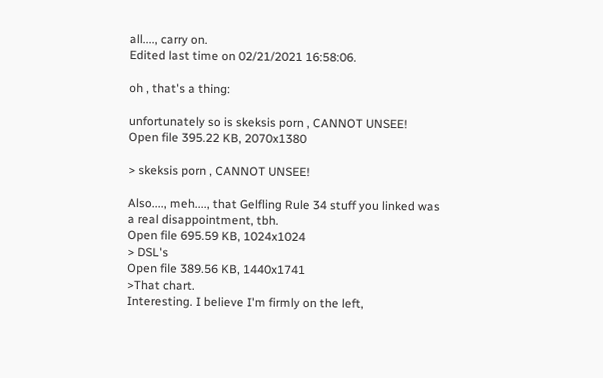all...., carry on.
Edited last time on 02/21/2021 16:58:06.

oh , that's a thing:

unfortunately so is skeksis porn , CANNOT UNSEE!
Open file 395.22 KB, 2070x1380

> skeksis porn , CANNOT UNSEE!

Also...., meh...., that Gelfling Rule 34 stuff you linked was a real disappointment, tbh.
Open file 695.59 KB, 1024x1024
> DSL's
Open file 389.56 KB, 1440x1741
>That chart.
Interesting. I believe I'm firmly on the left,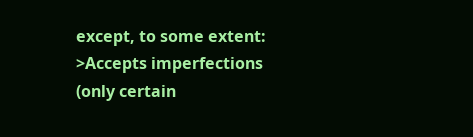except, to some extent:
>Accepts imperfections (only certain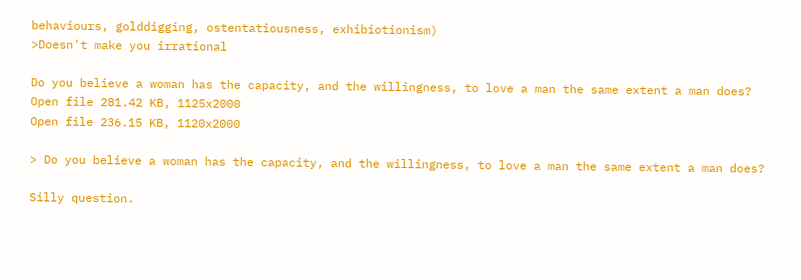behaviours, golddigging, ostentatiousness, exhibiotionism)
>Doesn't make you irrational

Do you believe a woman has the capacity, and the willingness, to love a man the same extent a man does?
Open file 281.42 KB, 1125x2000
Open file 236.15 KB, 1120x2000

> Do you believe a woman has the capacity, and the willingness, to love a man the same extent a man does?

Silly question.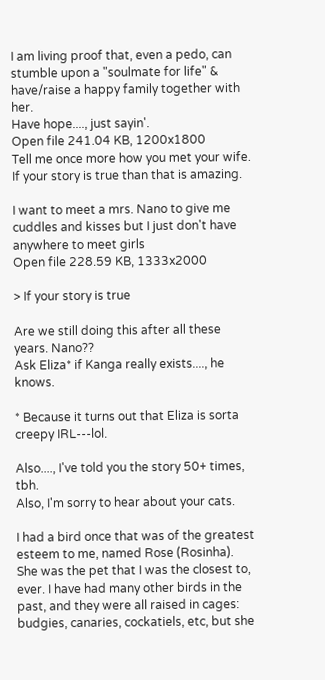I am living proof that, even a pedo, can stumble upon a "soulmate for life" & have/raise a happy family together with her.
Have hope...., just sayin'.
Open file 241.04 KB, 1200x1800
Tell me once more how you met your wife. If your story is true than that is amazing.

I want to meet a mrs. Nano to give me cuddles and kisses but I just don't have anywhere to meet girls
Open file 228.59 KB, 1333x2000

> If your story is true

Are we still doing this after all these years. Nano??
Ask Eliza* if Kanga really exists...., he knows.

* Because it turns out that Eliza is sorta creepy IRL---lol.

Also...., I've told you the story 50+ times, tbh.
Also, I'm sorry to hear about your cats.

I had a bird once that was of the greatest esteem to me, named Rose (Rosinha). She was the pet that I was the closest to, ever. I have had many other birds in the past, and they were all raised in cages: budgies, canaries, cockatiels, etc, but she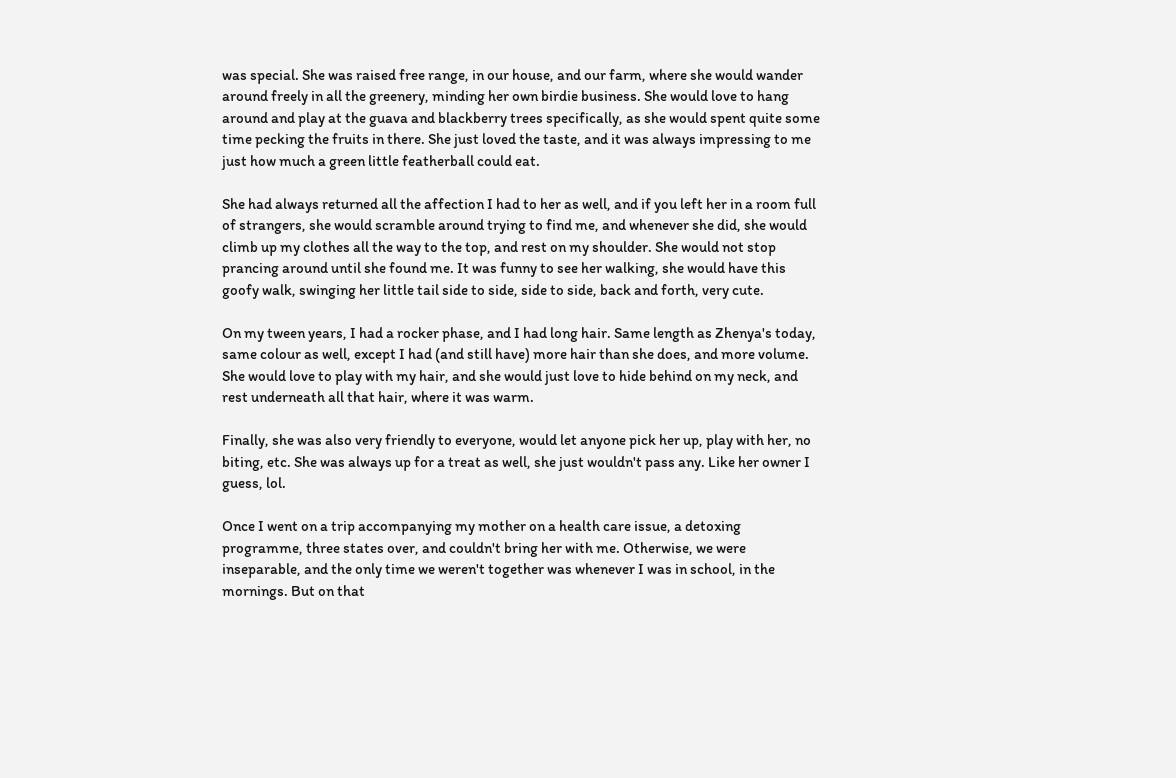was special. She was raised free range, in our house, and our farm, where she would wander around freely in all the greenery, minding her own birdie business. She would love to hang around and play at the guava and blackberry trees specifically, as she would spent quite some time pecking the fruits in there. She just loved the taste, and it was always impressing to me just how much a green little featherball could eat.

She had always returned all the affection I had to her as well, and if you left her in a room full of strangers, she would scramble around trying to find me, and whenever she did, she would climb up my clothes all the way to the top, and rest on my shoulder. She would not stop prancing around until she found me. It was funny to see her walking, she would have this goofy walk, swinging her little tail side to side, side to side, back and forth, very cute.

On my tween years, I had a rocker phase, and I had long hair. Same length as Zhenya's today, same colour as well, except I had (and still have) more hair than she does, and more volume. She would love to play with my hair, and she would just love to hide behind on my neck, and rest underneath all that hair, where it was warm.

Finally, she was also very friendly to everyone, would let anyone pick her up, play with her, no biting, etc. She was always up for a treat as well, she just wouldn't pass any. Like her owner I guess, lol.

Once I went on a trip accompanying my mother on a health care issue, a detoxing programme, three states over, and couldn't bring her with me. Otherwise, we were inseparable, and the only time we weren't together was whenever I was in school, in the mornings. But on that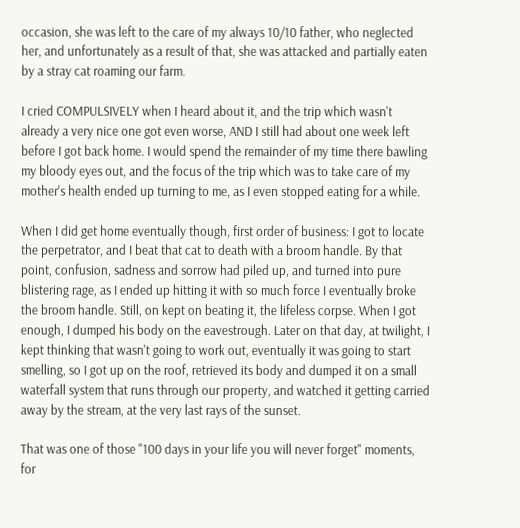occasion, she was left to the care of my always 10/10 father, who neglected her, and unfortunately as a result of that, she was attacked and partially eaten by a stray cat roaming our farm.

I cried COMPULSIVELY when I heard about it, and the trip which wasn't already a very nice one got even worse, AND I still had about one week left before I got back home. I would spend the remainder of my time there bawling my bloody eyes out, and the focus of the trip which was to take care of my mother's health ended up turning to me, as I even stopped eating for a while.

When I did get home eventually though, first order of business: I got to locate the perpetrator, and I beat that cat to death with a broom handle. By that point, confusion, sadness and sorrow had piled up, and turned into pure blistering rage, as I ended up hitting it with so much force I eventually broke the broom handle. Still, on kept on beating it, the lifeless corpse. When I got enough, I dumped his body on the eavestrough. Later on that day, at twilight, I kept thinking that wasn't going to work out, eventually it was going to start smelling, so I got up on the roof, retrieved its body and dumped it on a small waterfall system that runs through our property, and watched it getting carried away by the stream, at the very last rays of the sunset.

That was one of those "100 days in your life you will never forget" moments, for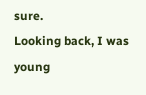sure.
Looking back, I was young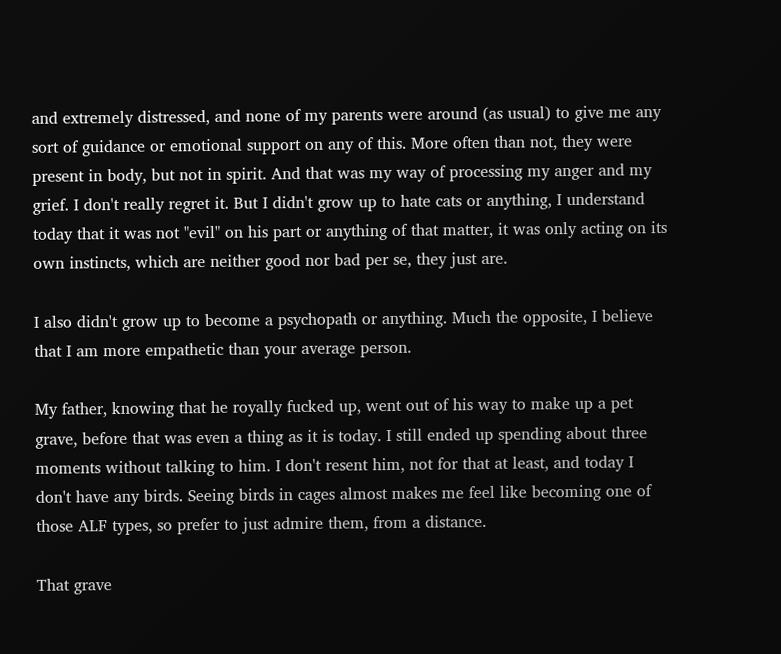and extremely distressed, and none of my parents were around (as usual) to give me any sort of guidance or emotional support on any of this. More often than not, they were present in body, but not in spirit. And that was my way of processing my anger and my grief. I don't really regret it. But I didn't grow up to hate cats or anything, I understand today that it was not "evil" on his part or anything of that matter, it was only acting on its own instincts, which are neither good nor bad per se, they just are.

I also didn't grow up to become a psychopath or anything. Much the opposite, I believe that I am more empathetic than your average person.

My father, knowing that he royally fucked up, went out of his way to make up a pet grave, before that was even a thing as it is today. I still ended up spending about three moments without talking to him. I don't resent him, not for that at least, and today I don't have any birds. Seeing birds in cages almost makes me feel like becoming one of those ALF types, so prefer to just admire them, from a distance.

That grave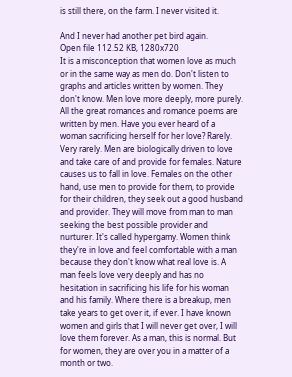is still there, on the farm. I never visited it.

And I never had another pet bird again.
Open file 112.52 KB, 1280x720
It is a misconception that women love as much or in the same way as men do. Don't listen to graphs and articles written by women. They don't know. Men love more deeply, more purely. All the great romances and romance poems are written by men. Have you ever heard of a woman sacrificing herself for her love? Rarely. Very rarely. Men are biologically driven to love and take care of and provide for females. Nature causes us to fall in love. Females on the other hand, use men to provide for them, to provide for their children, they seek out a good husband and provider. They will move from man to man seeking the best possible provider and nurturer. It's called hypergamy. Women think they're in love and feel comfortable with a man because they don't know what real love is. A man feels love very deeply and has no hesitation in sacrificing his life for his woman and his family. Where there is a breakup, men take years to get over it, if ever. I have known women and girls that I will never get over, I will love them forever. As a man, this is normal. But for women, they are over you in a matter of a month or two.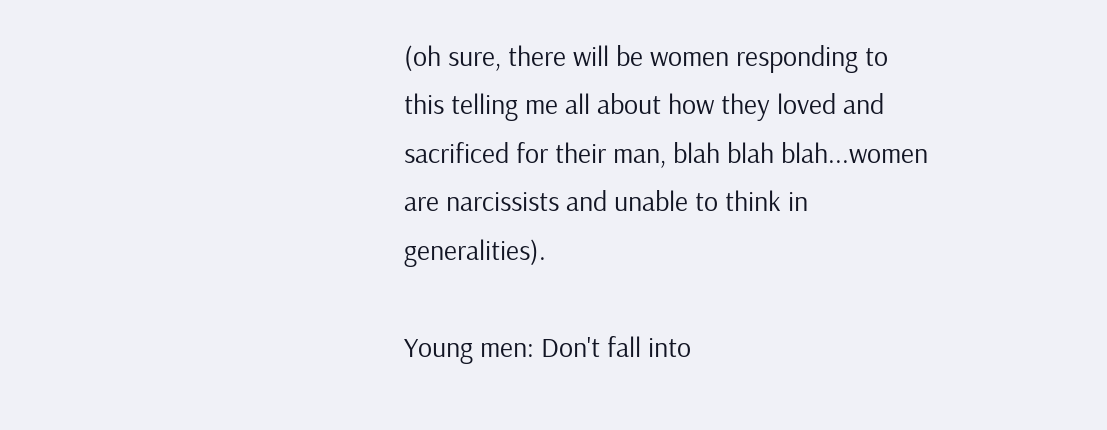(oh sure, there will be women responding to this telling me all about how they loved and sacrificed for their man, blah blah blah...women are narcissists and unable to think in generalities).

Young men: Don't fall into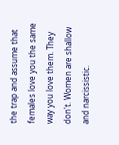the trap and assume that females love you the same way you love them. They don't. Women are shallow and narcissistic.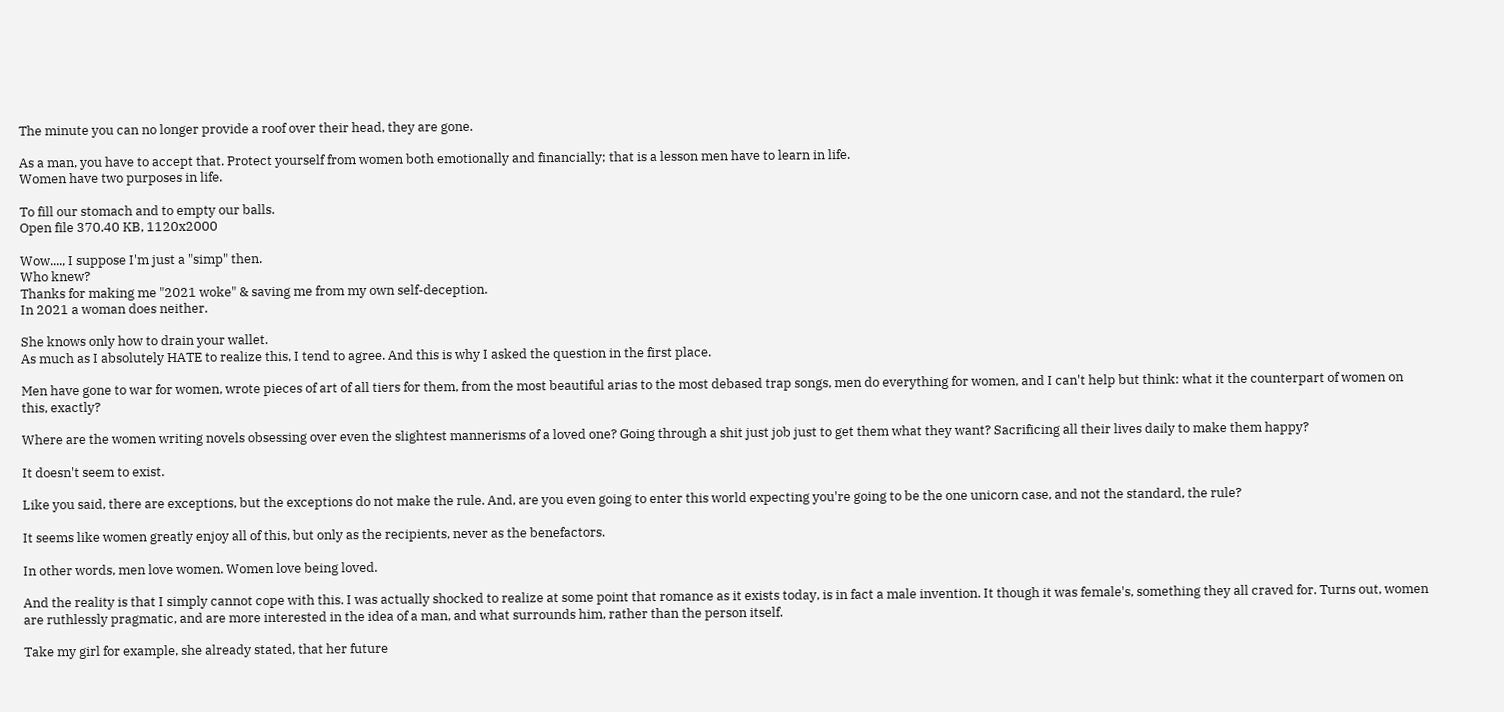The minute you can no longer provide a roof over their head, they are gone.

As a man, you have to accept that. Protect yourself from women both emotionally and financially; that is a lesson men have to learn in life.
Women have two purposes in life.

To fill our stomach and to empty our balls.
Open file 370.40 KB, 1120x2000

Wow...., I suppose I'm just a "simp" then.
Who knew?
Thanks for making me "2021 woke" & saving me from my own self-deception.
In 2021 a woman does neither.

She knows only how to drain your wallet.
As much as I absolutely HATE to realize this, I tend to agree. And this is why I asked the question in the first place.

Men have gone to war for women, wrote pieces of art of all tiers for them, from the most beautiful arias to the most debased trap songs, men do everything for women, and I can't help but think: what it the counterpart of women on this, exactly?

Where are the women writing novels obsessing over even the slightest mannerisms of a loved one? Going through a shit just job just to get them what they want? Sacrificing all their lives daily to make them happy?

It doesn't seem to exist.

Like you said, there are exceptions, but the exceptions do not make the rule. And, are you even going to enter this world expecting you're going to be the one unicorn case, and not the standard, the rule?

It seems like women greatly enjoy all of this, but only as the recipients, never as the benefactors.

In other words, men love women. Women love being loved.

And the reality is that I simply cannot cope with this. I was actually shocked to realize at some point that romance as it exists today, is in fact a male invention. It though it was female's, something they all craved for. Turns out, women are ruthlessly pragmatic, and are more interested in the idea of a man, and what surrounds him, rather than the person itself.

Take my girl for example, she already stated, that her future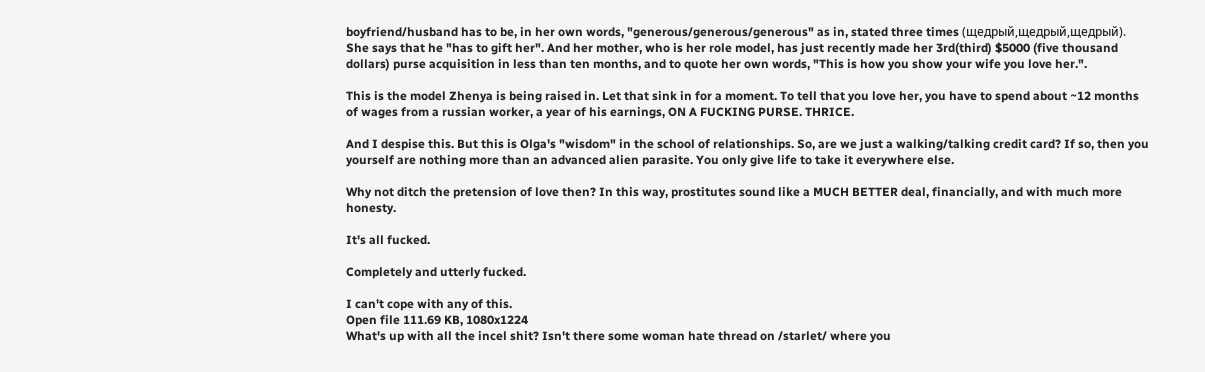boyfriend/husband has to be, in her own words, "generous/generous/generous" as in, stated three times (щедрый,щедрый,щедрый). She says that he "has to gift her". And her mother, who is her role model, has just recently made her 3rd(third) $5000 (five thousand dollars) purse acquisition in less than ten months, and to quote her own words, "This is how you show your wife you love her.".

This is the model Zhenya is being raised in. Let that sink in for a moment. To tell that you love her, you have to spend about ~12 months of wages from a russian worker, a year of his earnings, ON A FUCKING PURSE. THRICE.

And I despise this. But this is Olga's "wisdom" in the school of relationships. So, are we just a walking/talking credit card? If so, then you yourself are nothing more than an advanced alien parasite. You only give life to take it everywhere else.

Why not ditch the pretension of love then? In this way, prostitutes sound like a MUCH BETTER deal, financially, and with much more honesty.

It's all fucked.

Completely and utterly fucked.

I can't cope with any of this.
Open file 111.69 KB, 1080x1224
What's up with all the incel shit? Isn't there some woman hate thread on /starlet/ where you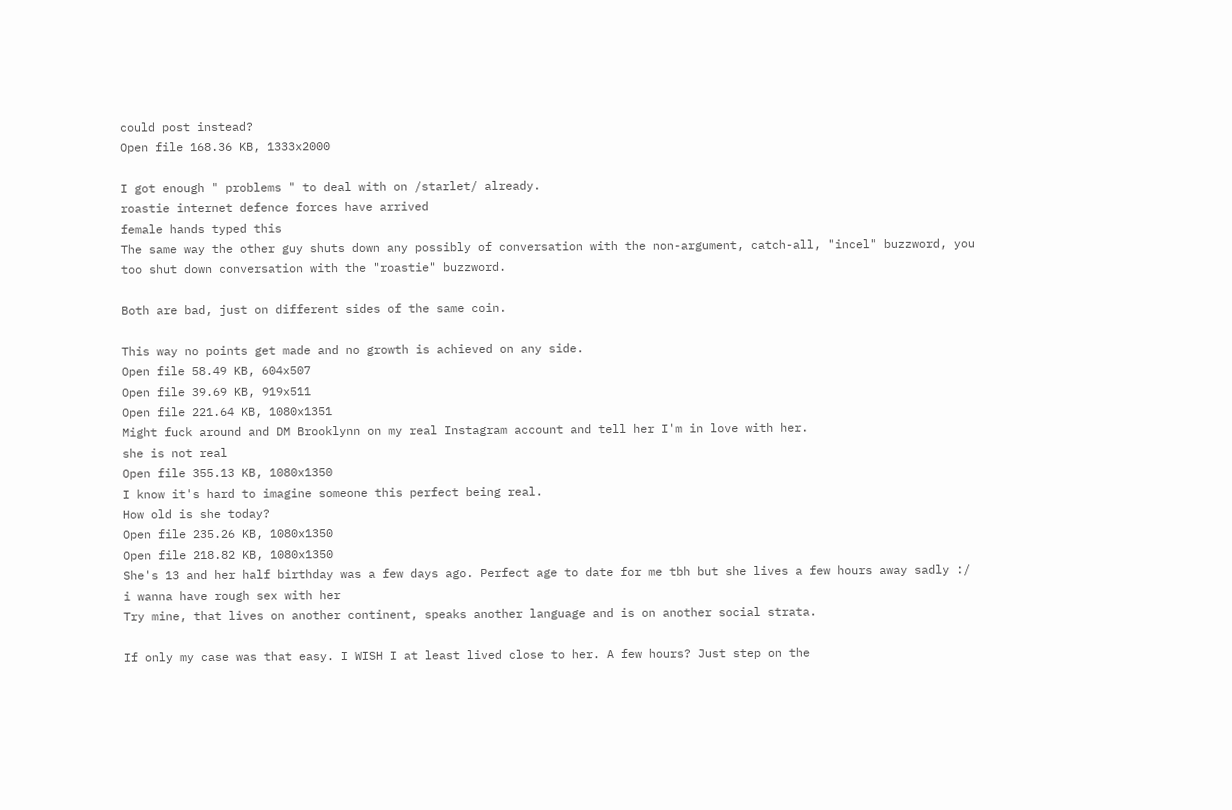could post instead?
Open file 168.36 KB, 1333x2000

I got enough " problems " to deal with on /starlet/ already.
roastie internet defence forces have arrived
female hands typed this
The same way the other guy shuts down any possibly of conversation with the non-argument, catch-all, "incel" buzzword, you too shut down conversation with the "roastie" buzzword.

Both are bad, just on different sides of the same coin.

This way no points get made and no growth is achieved on any side.
Open file 58.49 KB, 604x507
Open file 39.69 KB, 919x511
Open file 221.64 KB, 1080x1351
Might fuck around and DM Brooklynn on my real Instagram account and tell her I'm in love with her.
she is not real
Open file 355.13 KB, 1080x1350
I know it's hard to imagine someone this perfect being real.
How old is she today?
Open file 235.26 KB, 1080x1350
Open file 218.82 KB, 1080x1350
She's 13 and her half birthday was a few days ago. Perfect age to date for me tbh but she lives a few hours away sadly :/
i wanna have rough sex with her
Try mine, that lives on another continent, speaks another language and is on another social strata.

If only my case was that easy. I WISH I at least lived close to her. A few hours? Just step on the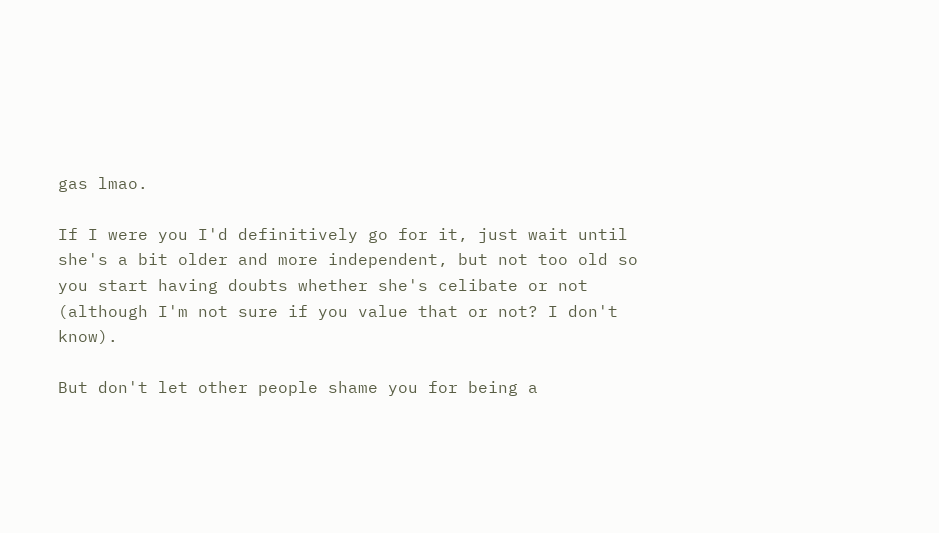gas lmao.

If I were you I'd definitively go for it, just wait until she's a bit older and more independent, but not too old so you start having doubts whether she's celibate or not (although I'm not sure if you value that or not? I don't know).

But don't let other people shame you for being a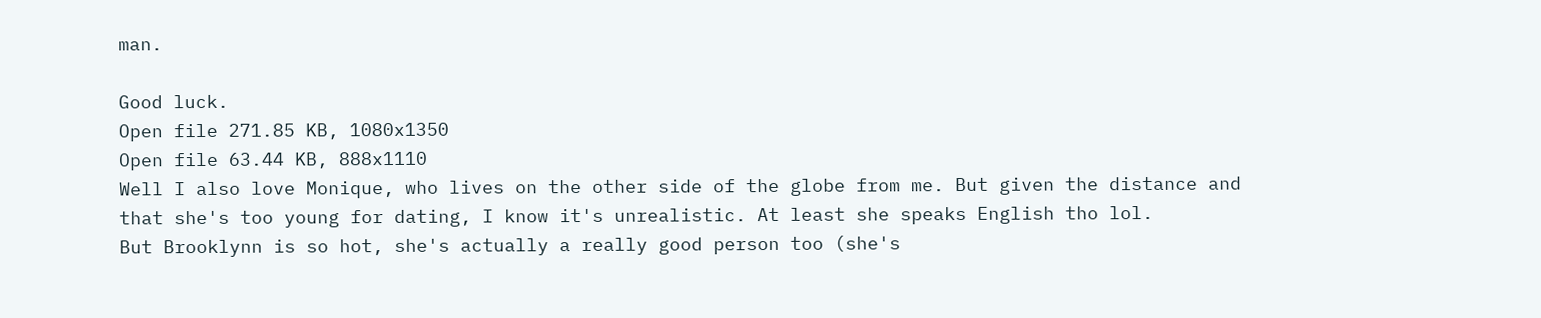man.

Good luck.
Open file 271.85 KB, 1080x1350
Open file 63.44 KB, 888x1110
Well I also love Monique, who lives on the other side of the globe from me. But given the distance and that she's too young for dating, I know it's unrealistic. At least she speaks English tho lol.
But Brooklynn is so hot, she's actually a really good person too (she's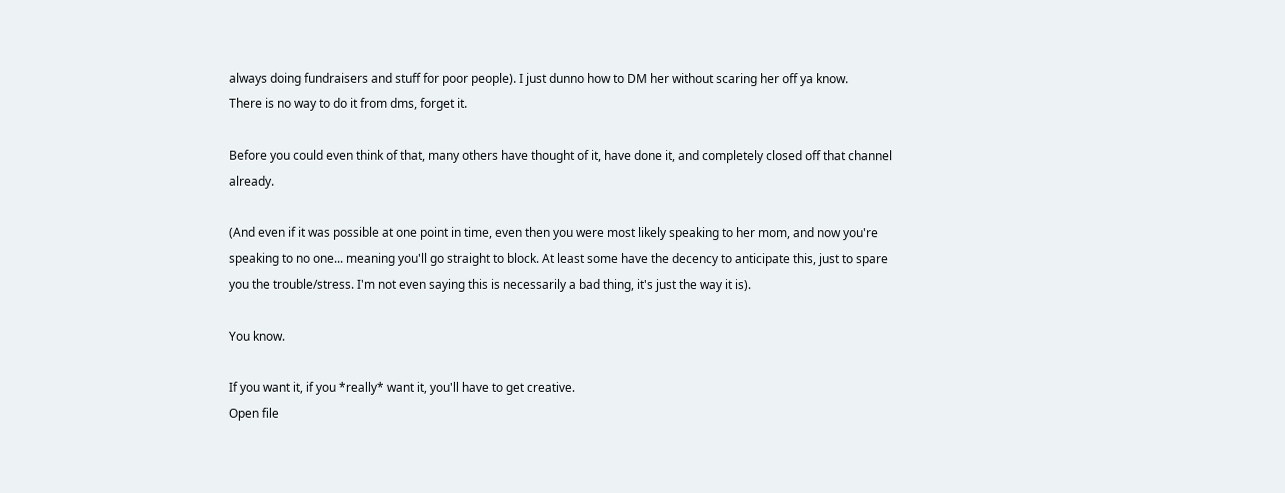always doing fundraisers and stuff for poor people). I just dunno how to DM her without scaring her off ya know.
There is no way to do it from dms, forget it.

Before you could even think of that, many others have thought of it, have done it, and completely closed off that channel already.

(And even if it was possible at one point in time, even then you were most likely speaking to her mom, and now you're speaking to no one... meaning you'll go straight to block. At least some have the decency to anticipate this, just to spare you the trouble/stress. I'm not even saying this is necessarily a bad thing, it's just the way it is).

You know.

If you want it, if you *really* want it, you'll have to get creative.
Open file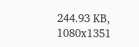244.93 KB, 1080x1351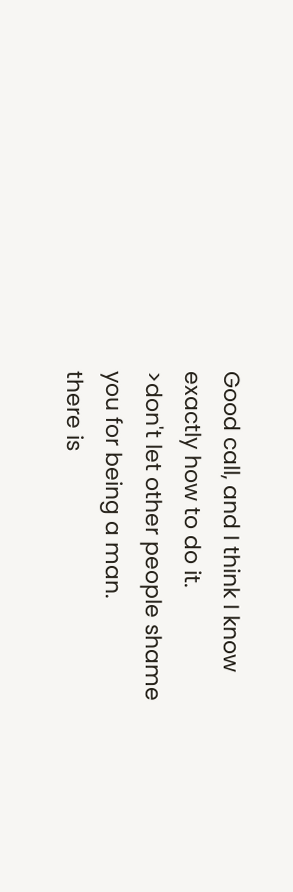Good call, and I think I know exactly how to do it.
>don't let other people shame you for being a man.
there is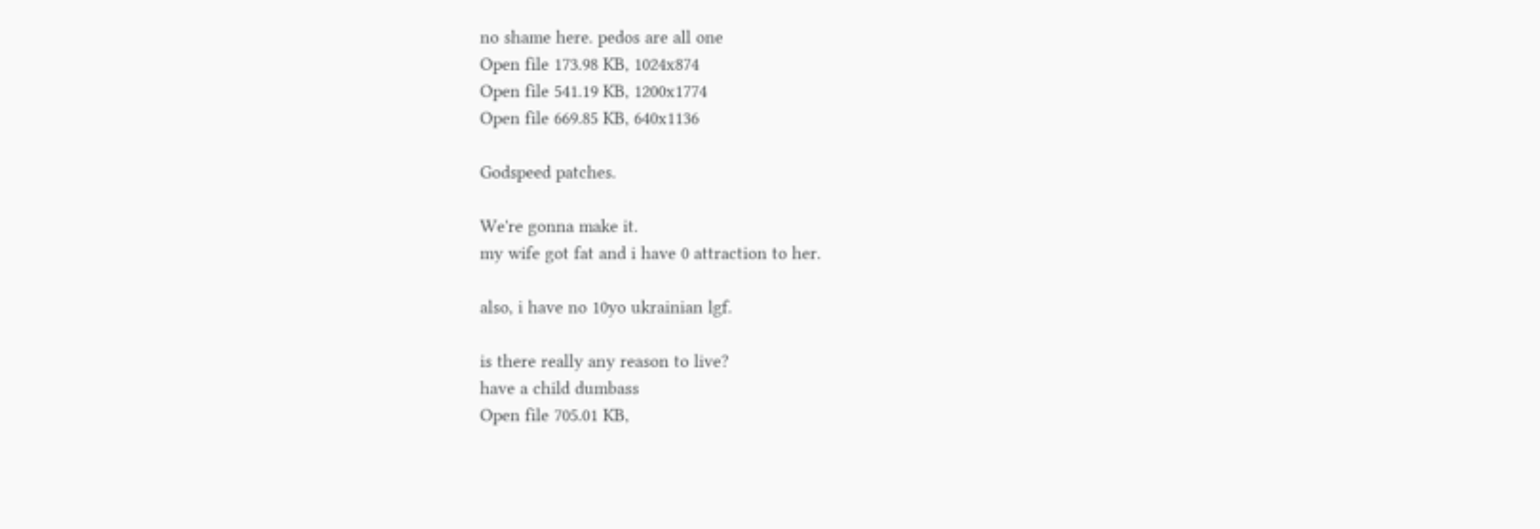no shame here. pedos are all one
Open file 173.98 KB, 1024x874
Open file 541.19 KB, 1200x1774
Open file 669.85 KB, 640x1136

Godspeed patches.

We're gonna make it.
my wife got fat and i have 0 attraction to her.

also, i have no 10yo ukrainian lgf.

is there really any reason to live?
have a child dumbass
Open file 705.01 KB,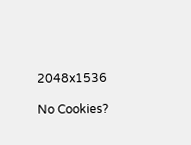2048x1536

No Cookies?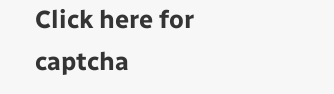Click here for captcha